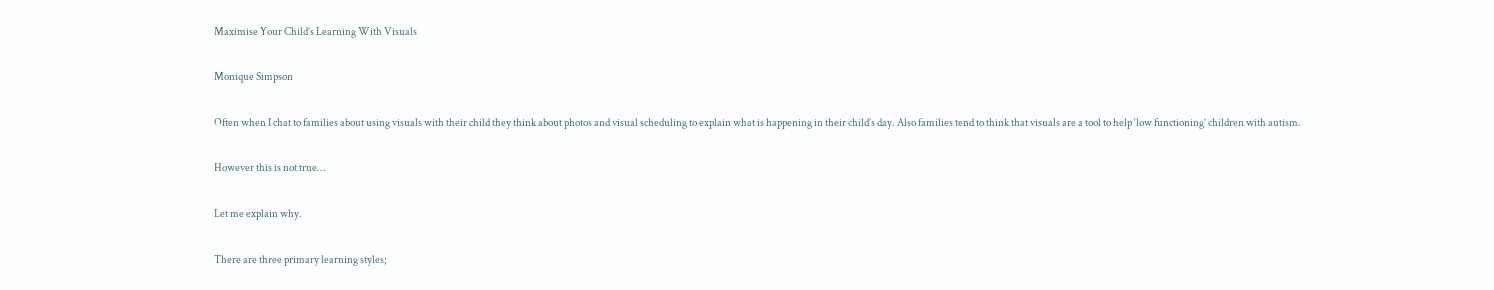Maximise Your Child’s Learning With Visuals

Monique Simpson

Often when I chat to families about using visuals with their child they think about photos and visual scheduling to explain what is happening in their child’s day. Also families tend to think that visuals are a tool to help ‘low functioning’ children with autism.

However this is not true…

Let me explain why.

There are three primary learning styles;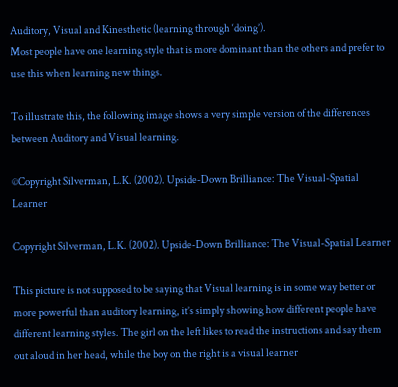Auditory, Visual and Kinesthetic (learning through ‘doing’).
Most people have one learning style that is more dominant than the others and prefer to use this when learning new things.

To illustrate this, the following image shows a very simple version of the differences between Auditory and Visual learning.

©Copyright Silverman, L.K. (2002). Upside-Down Brilliance: The Visual-Spatial Learner

Copyright Silverman, L.K. (2002). Upside-Down Brilliance: The Visual-Spatial Learner

This picture is not supposed to be saying that Visual learning is in some way better or more powerful than auditory learning, it’s simply showing how different people have different learning styles. The girl on the left likes to read the instructions and say them out aloud in her head, while the boy on the right is a visual learner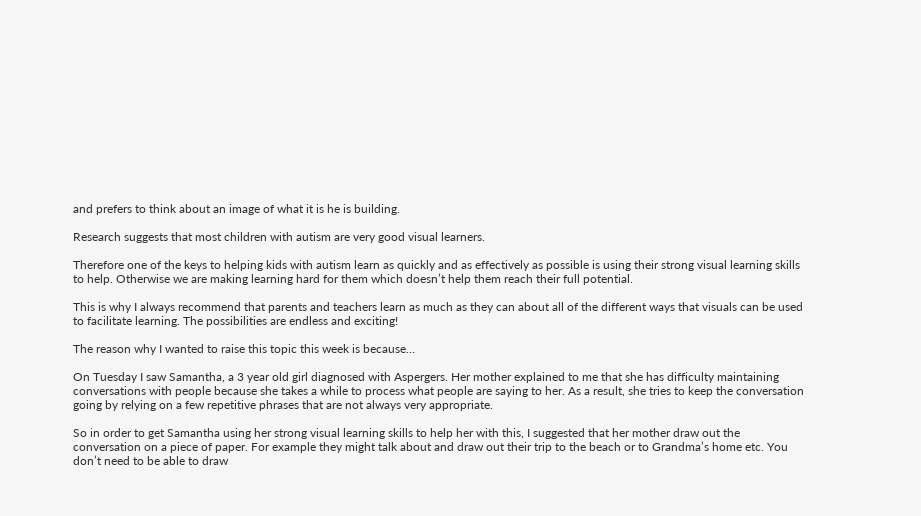and prefers to think about an image of what it is he is building.

Research suggests that most children with autism are very good visual learners.

Therefore one of the keys to helping kids with autism learn as quickly and as effectively as possible is using their strong visual learning skills to help. Otherwise we are making learning hard for them which doesn’t help them reach their full potential.

This is why I always recommend that parents and teachers learn as much as they can about all of the different ways that visuals can be used to facilitate learning. The possibilities are endless and exciting!

The reason why I wanted to raise this topic this week is because…

On Tuesday I saw Samantha, a 3 year old girl diagnosed with Aspergers. Her mother explained to me that she has difficulty maintaining conversations with people because she takes a while to process what people are saying to her. As a result, she tries to keep the conversation going by relying on a few repetitive phrases that are not always very appropriate.

So in order to get Samantha using her strong visual learning skills to help her with this, I suggested that her mother draw out the conversation on a piece of paper. For example they might talk about and draw out their trip to the beach or to Grandma’s home etc. You don’t need to be able to draw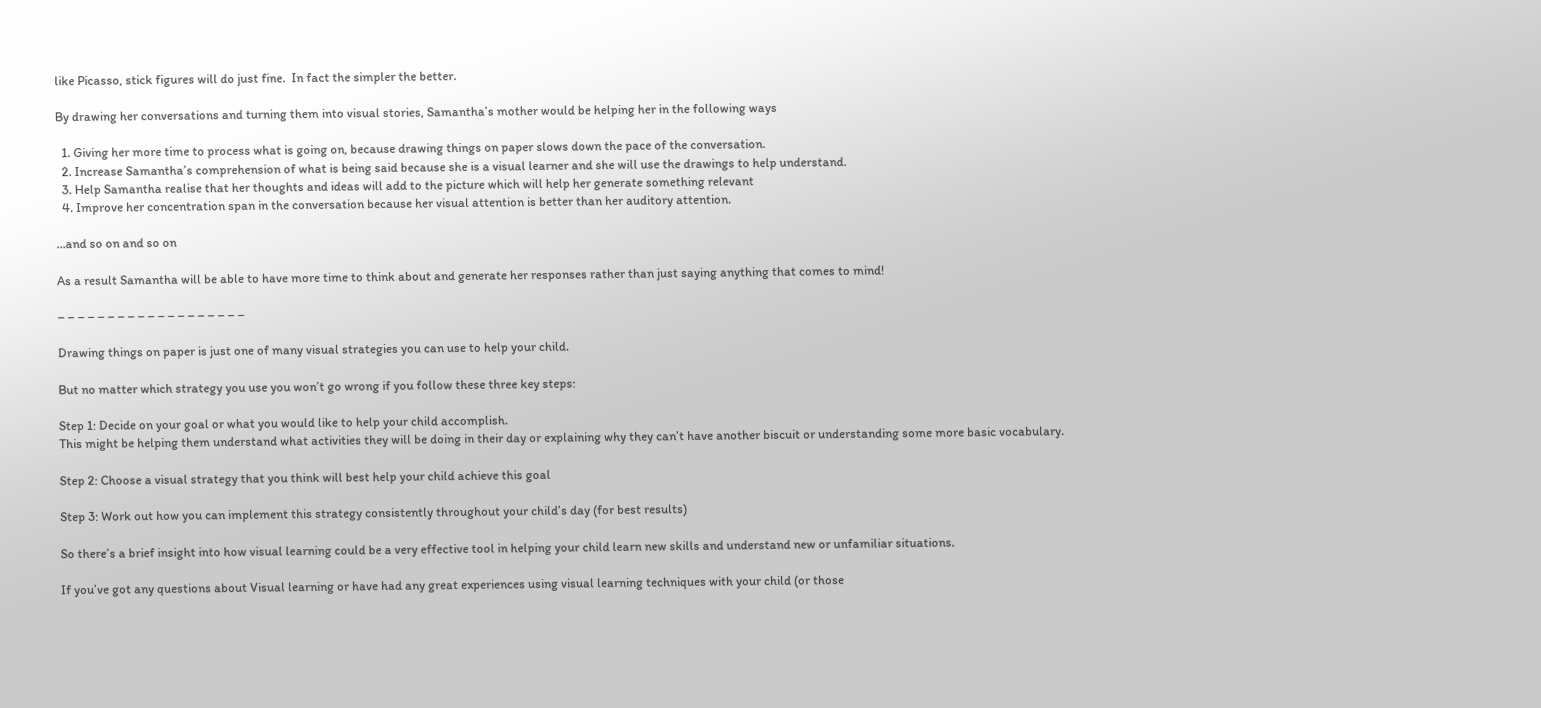like Picasso, stick figures will do just fine.  In fact the simpler the better.

By drawing her conversations and turning them into visual stories, Samantha’s mother would be helping her in the following ways

  1. Giving her more time to process what is going on, because drawing things on paper slows down the pace of the conversation.
  2. Increase Samantha’s comprehension of what is being said because she is a visual learner and she will use the drawings to help understand.
  3. Help Samantha realise that her thoughts and ideas will add to the picture which will help her generate something relevant
  4. Improve her concentration span in the conversation because her visual attention is better than her auditory attention.

…and so on and so on

As a result Samantha will be able to have more time to think about and generate her responses rather than just saying anything that comes to mind!

– – – – – – – – – – – – – – – – – – –

Drawing things on paper is just one of many visual strategies you can use to help your child.

But no matter which strategy you use you won’t go wrong if you follow these three key steps:

Step 1: Decide on your goal or what you would like to help your child accomplish.
This might be helping them understand what activities they will be doing in their day or explaining why they can’t have another biscuit or understanding some more basic vocabulary.

Step 2: Choose a visual strategy that you think will best help your child achieve this goal

Step 3: Work out how you can implement this strategy consistently throughout your child’s day (for best results)

So there’s a brief insight into how visual learning could be a very effective tool in helping your child learn new skills and understand new or unfamiliar situations.

If you’ve got any questions about Visual learning or have had any great experiences using visual learning techniques with your child (or those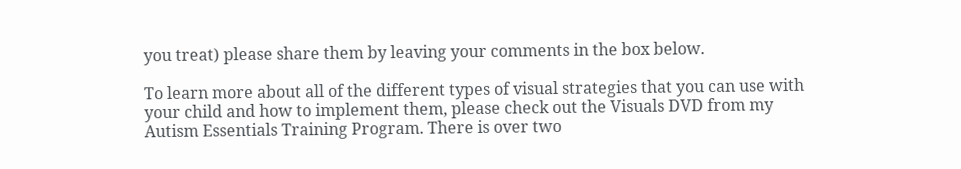you treat) please share them by leaving your comments in the box below.

To learn more about all of the different types of visual strategies that you can use with your child and how to implement them, please check out the Visuals DVD from my Autism Essentials Training Program. There is over two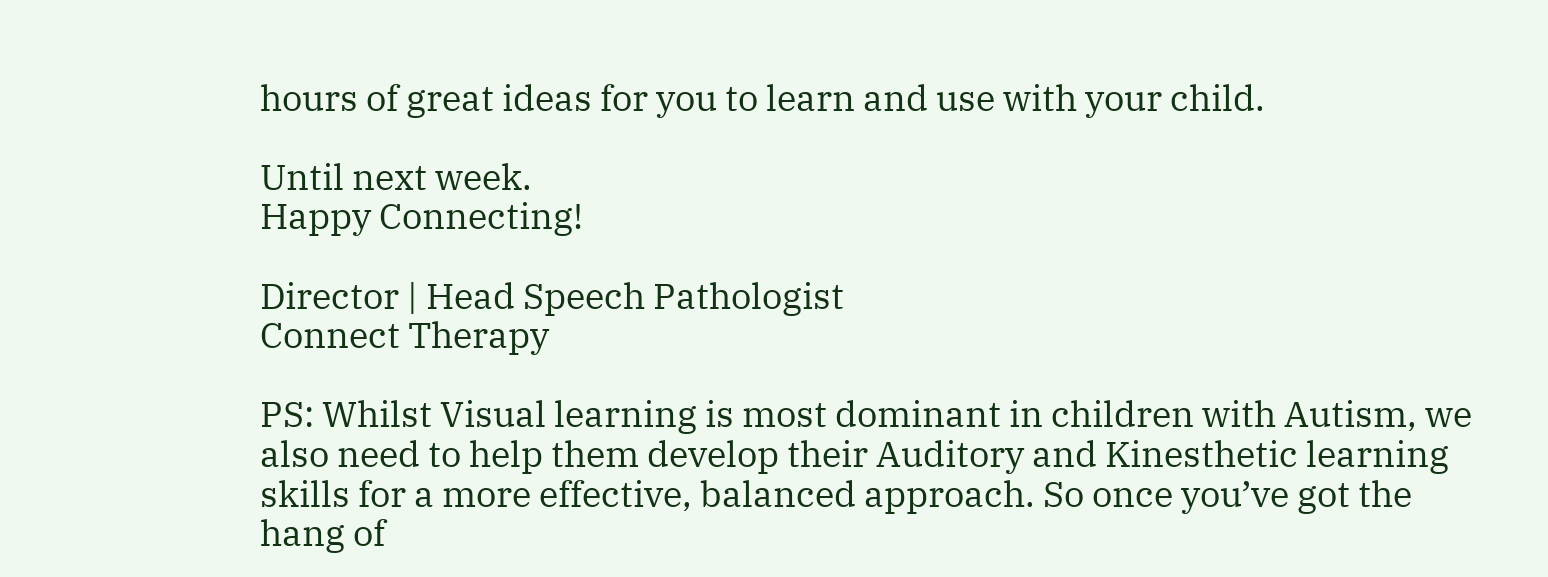hours of great ideas for you to learn and use with your child.

Until next week.
Happy Connecting!

Director | Head Speech Pathologist
Connect Therapy

PS: Whilst Visual learning is most dominant in children with Autism, we also need to help them develop their Auditory and Kinesthetic learning skills for a more effective, balanced approach. So once you’ve got the hang of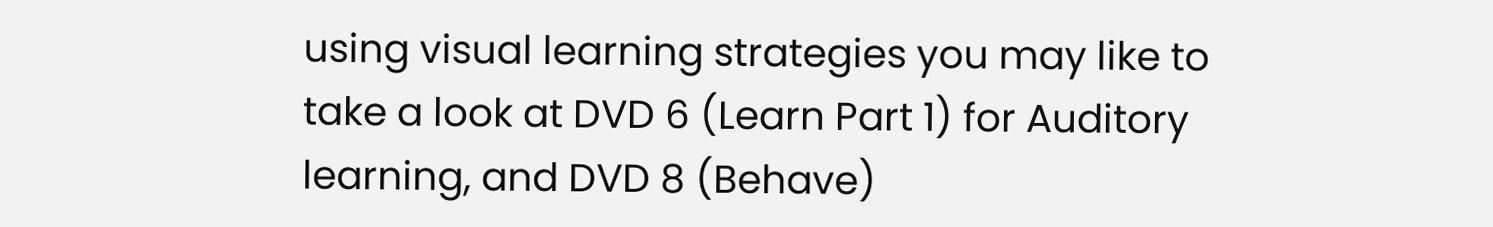using visual learning strategies you may like to take a look at DVD 6 (Learn Part 1) for Auditory learning, and DVD 8 (Behave)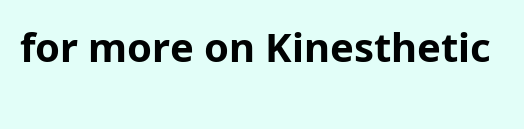for more on Kinesthetic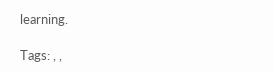learning.

Tags: , ,